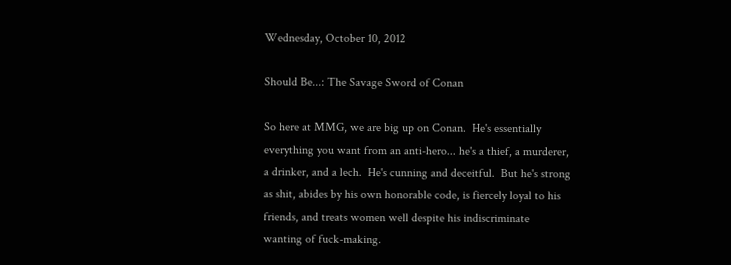Wednesday, October 10, 2012

Should Be...: The Savage Sword of Conan

So here at MMG, we are big up on Conan.  He's essentially everything you want from an anti-hero... he's a thief, a murderer, a drinker, and a lech.  He's cunning and deceitful.  But he's strong as shit, abides by his own honorable code, is fiercely loyal to his friends, and treats women well despite his indiscriminate wanting of fuck-making.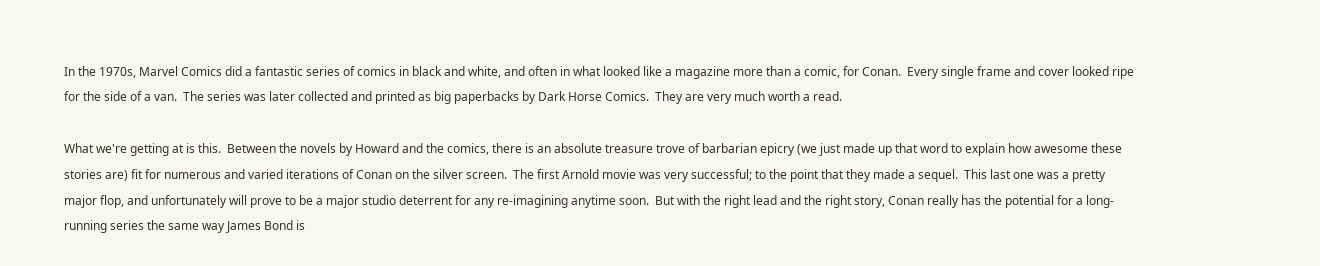In the 1970s, Marvel Comics did a fantastic series of comics in black and white, and often in what looked like a magazine more than a comic, for Conan.  Every single frame and cover looked ripe for the side of a van.  The series was later collected and printed as big paperbacks by Dark Horse Comics.  They are very much worth a read.

What we're getting at is this.  Between the novels by Howard and the comics, there is an absolute treasure trove of barbarian epicry (we just made up that word to explain how awesome these stories are) fit for numerous and varied iterations of Conan on the silver screen.  The first Arnold movie was very successful; to the point that they made a sequel.  This last one was a pretty major flop, and unfortunately will prove to be a major studio deterrent for any re-imagining anytime soon.  But with the right lead and the right story, Conan really has the potential for a long-running series the same way James Bond is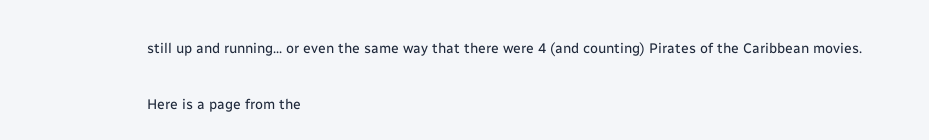still up and running... or even the same way that there were 4 (and counting) Pirates of the Caribbean movies.

Here is a page from the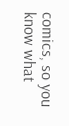comics, so you know what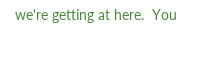we're getting at here.  You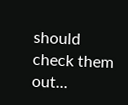should check them out...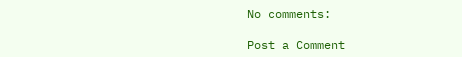No comments:

Post a Comment